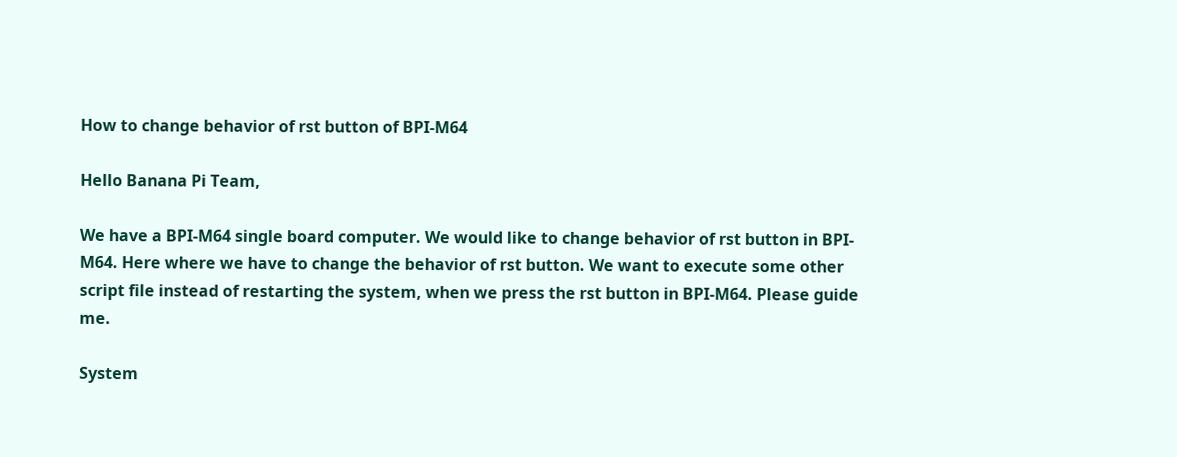How to change behavior of rst button of BPI-M64

Hello Banana Pi Team,

We have a BPI-M64 single board computer. We would like to change behavior of rst button in BPI-M64. Here where we have to change the behavior of rst button. We want to execute some other script file instead of restarting the system, when we press the rst button in BPI-M64. Please guide me.

System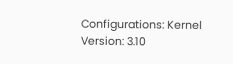Configurations: Kernel Version: 3.10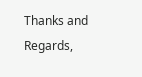Thanks and Regards,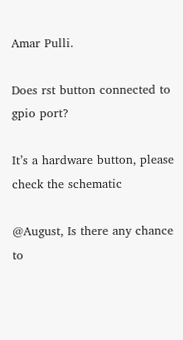Amar Pulli.

Does rst button connected to gpio port?

It’s a hardware button, please check the schematic

@August, Is there any chance to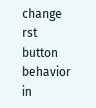change rst button behavior in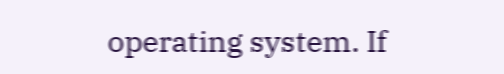operating system. If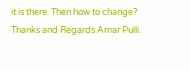it is there. Then how to change? Thanks and Regards Amar Pulli.